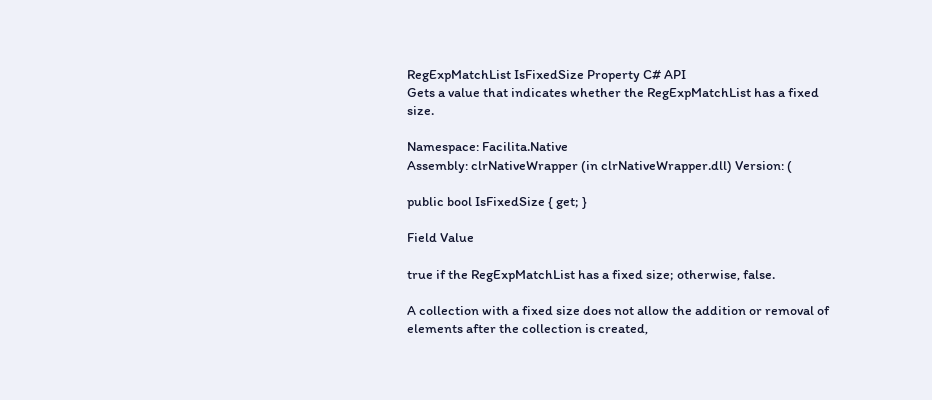RegExpMatchList IsFixedSize Property C# API
Gets a value that indicates whether the RegExpMatchList has a fixed size.

Namespace: Facilita.Native
Assembly: clrNativeWrapper (in clrNativeWrapper.dll) Version: (

public bool IsFixedSize { get; }

Field Value

true if the RegExpMatchList has a fixed size; otherwise, false.

A collection with a fixed size does not allow the addition or removal of elements after the collection is created,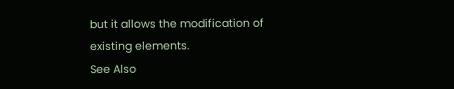but it allows the modification of existing elements.
See Also